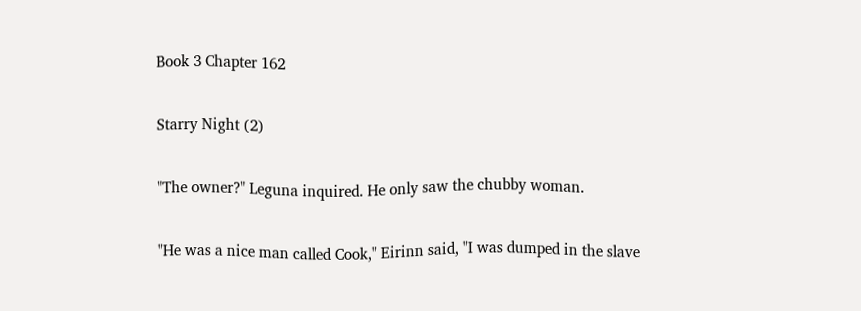Book 3 Chapter 162

Starry Night (2)

"The owner?" Leguna inquired. He only saw the chubby woman.

"He was a nice man called Cook," Eirinn said, "I was dumped in the slave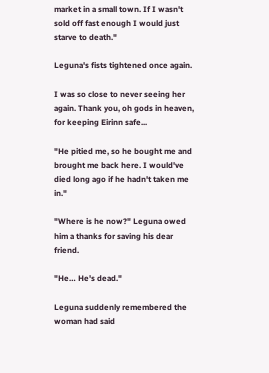market in a small town. If I wasn't sold off fast enough I would just starve to death."

Leguna's fists tightened once again.

I was so close to never seeing her again. Thank you, oh gods in heaven, for keeping Eirinn safe...

"He pitied me, so he bought me and brought me back here. I would've died long ago if he hadn't taken me in."

"Where is he now?" Leguna owed him a thanks for saving his dear friend.

"He… He's dead."

Leguna suddenly remembered the woman had said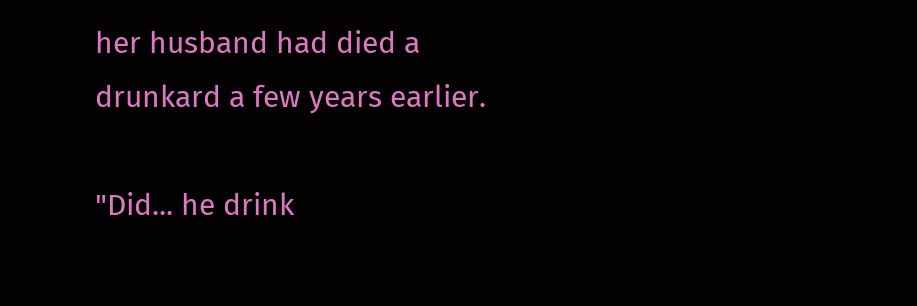her husband had died a drunkard a few years earlier.

"Did... he drink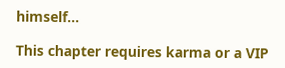himself...

This chapter requires karma or a VIP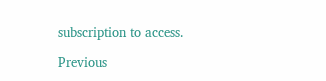subscription to access.

Previous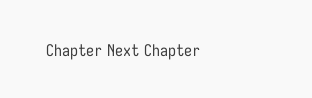Chapter Next Chapter